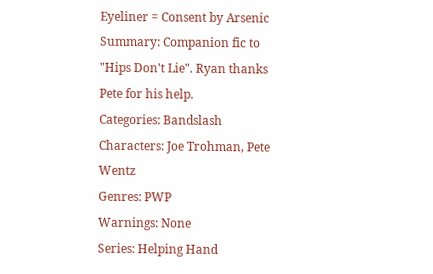Eyeliner = Consent by Arsenic
Summary: Companion fic to "Hips Don't Lie". Ryan thanks Pete for his help.
Categories: Bandslash Characters: Joe Trohman, Pete Wentz
Genres: PWP
Warnings: None
Series: Helping Hand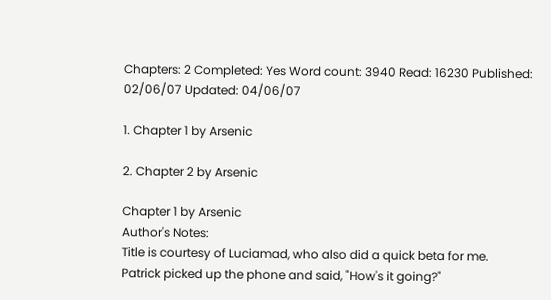Chapters: 2 Completed: Yes Word count: 3940 Read: 16230 Published: 02/06/07 Updated: 04/06/07

1. Chapter 1 by Arsenic

2. Chapter 2 by Arsenic

Chapter 1 by Arsenic
Author's Notes:
Title is courtesy of Luciamad, who also did a quick beta for me.
Patrick picked up the phone and said, "How's it going?"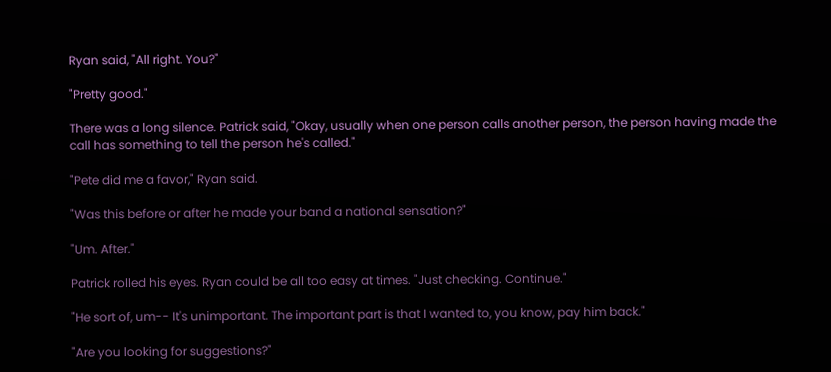Ryan said, "All right. You?"

"Pretty good."

There was a long silence. Patrick said, "Okay, usually when one person calls another person, the person having made the call has something to tell the person he's called."

"Pete did me a favor," Ryan said.

"Was this before or after he made your band a national sensation?"

"Um. After."

Patrick rolled his eyes. Ryan could be all too easy at times. "Just checking. Continue."

"He sort of, um-- It's unimportant. The important part is that I wanted to, you know, pay him back."

"Are you looking for suggestions?"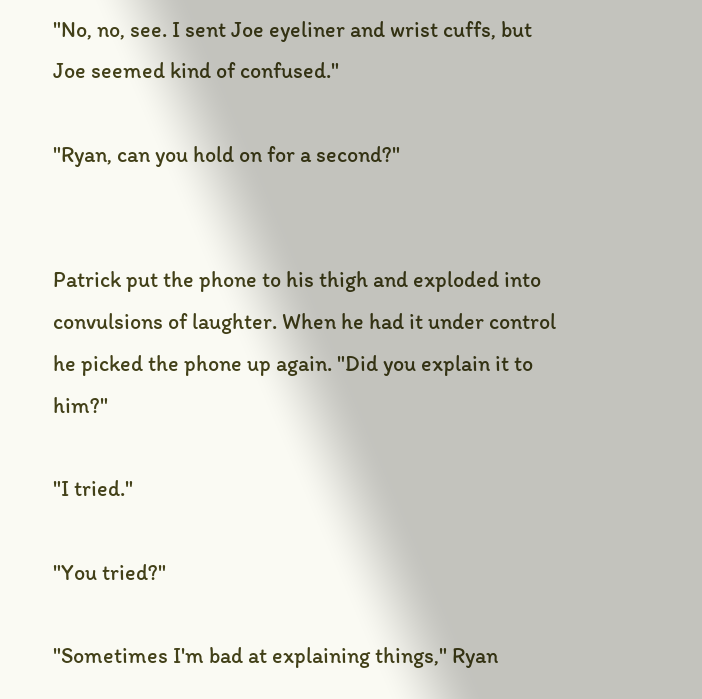"No, no, see. I sent Joe eyeliner and wrist cuffs, but Joe seemed kind of confused."

"Ryan, can you hold on for a second?"


Patrick put the phone to his thigh and exploded into convulsions of laughter. When he had it under control he picked the phone up again. "Did you explain it to him?"

"I tried."

"You tried?"

"Sometimes I'm bad at explaining things," Ryan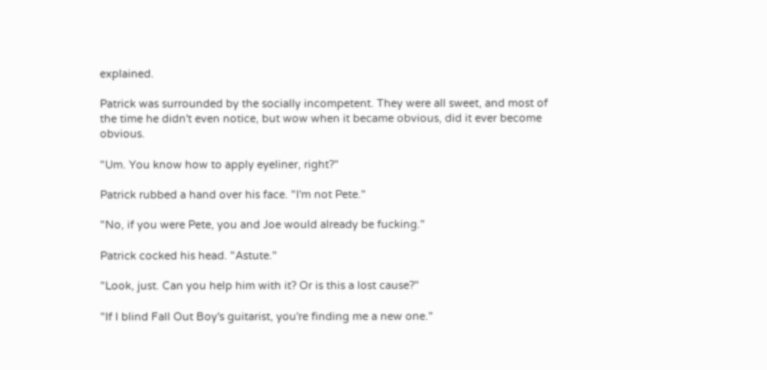explained.

Patrick was surrounded by the socially incompetent. They were all sweet, and most of the time he didn't even notice, but wow when it became obvious, did it ever become obvious.

"Um. You know how to apply eyeliner, right?"

Patrick rubbed a hand over his face. "I'm not Pete."

"No, if you were Pete, you and Joe would already be fucking."

Patrick cocked his head. "Astute."

"Look, just. Can you help him with it? Or is this a lost cause?"

"If I blind Fall Out Boy's guitarist, you're finding me a new one."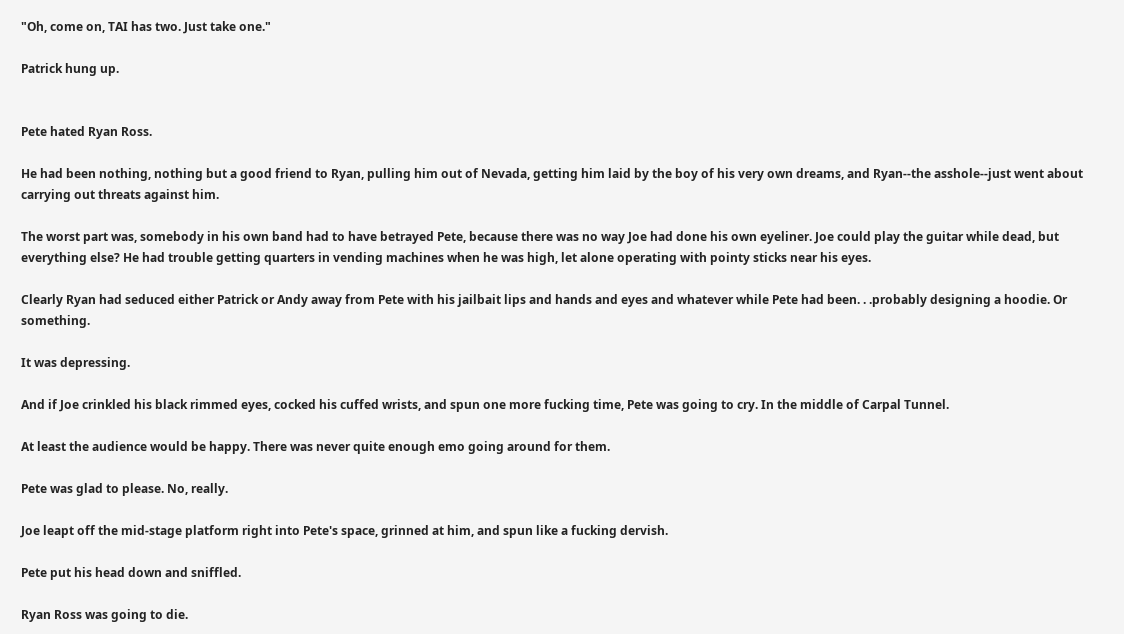"Oh, come on, TAI has two. Just take one."

Patrick hung up.


Pete hated Ryan Ross.

He had been nothing, nothing but a good friend to Ryan, pulling him out of Nevada, getting him laid by the boy of his very own dreams, and Ryan--the asshole--just went about carrying out threats against him.

The worst part was, somebody in his own band had to have betrayed Pete, because there was no way Joe had done his own eyeliner. Joe could play the guitar while dead, but everything else? He had trouble getting quarters in vending machines when he was high, let alone operating with pointy sticks near his eyes.

Clearly Ryan had seduced either Patrick or Andy away from Pete with his jailbait lips and hands and eyes and whatever while Pete had been. . .probably designing a hoodie. Or something.

It was depressing.

And if Joe crinkled his black rimmed eyes, cocked his cuffed wrists, and spun one more fucking time, Pete was going to cry. In the middle of Carpal Tunnel.

At least the audience would be happy. There was never quite enough emo going around for them.

Pete was glad to please. No, really.

Joe leapt off the mid-stage platform right into Pete's space, grinned at him, and spun like a fucking dervish.

Pete put his head down and sniffled.

Ryan Ross was going to die.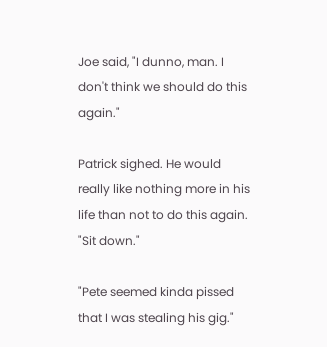Joe said, "I dunno, man. I don't think we should do this again."

Patrick sighed. He would really like nothing more in his life than not to do this again. "Sit down."

"Pete seemed kinda pissed that I was stealing his gig."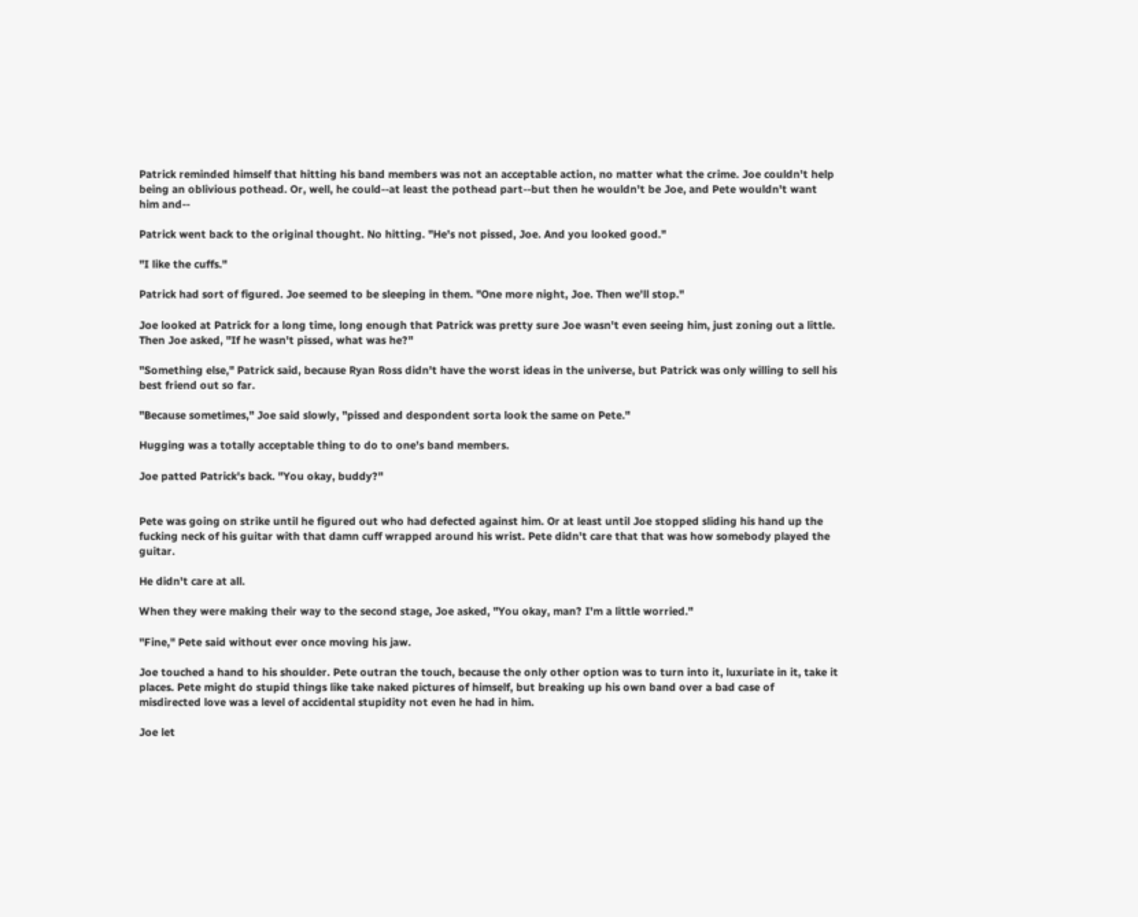Patrick reminded himself that hitting his band members was not an acceptable action, no matter what the crime. Joe couldn't help being an oblivious pothead. Or, well, he could--at least the pothead part--but then he wouldn't be Joe, and Pete wouldn't want him and--

Patrick went back to the original thought. No hitting. "He's not pissed, Joe. And you looked good."

"I like the cuffs."

Patrick had sort of figured. Joe seemed to be sleeping in them. "One more night, Joe. Then we'll stop."

Joe looked at Patrick for a long time, long enough that Patrick was pretty sure Joe wasn't even seeing him, just zoning out a little. Then Joe asked, "If he wasn't pissed, what was he?"

"Something else," Patrick said, because Ryan Ross didn't have the worst ideas in the universe, but Patrick was only willing to sell his best friend out so far.

"Because sometimes," Joe said slowly, "pissed and despondent sorta look the same on Pete."

Hugging was a totally acceptable thing to do to one's band members.

Joe patted Patrick's back. "You okay, buddy?"


Pete was going on strike until he figured out who had defected against him. Or at least until Joe stopped sliding his hand up the fucking neck of his guitar with that damn cuff wrapped around his wrist. Pete didn't care that that was how somebody played the guitar.

He didn't care at all.

When they were making their way to the second stage, Joe asked, "You okay, man? I'm a little worried."

"Fine," Pete said without ever once moving his jaw.

Joe touched a hand to his shoulder. Pete outran the touch, because the only other option was to turn into it, luxuriate in it, take it places. Pete might do stupid things like take naked pictures of himself, but breaking up his own band over a bad case of misdirected love was a level of accidental stupidity not even he had in him.

Joe let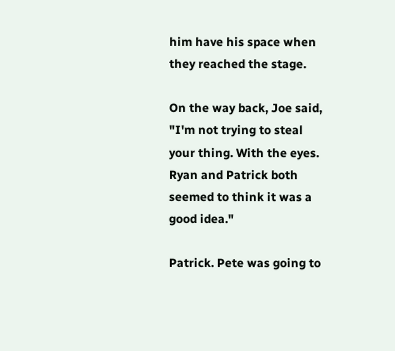him have his space when they reached the stage.

On the way back, Joe said, "I'm not trying to steal your thing. With the eyes. Ryan and Patrick both seemed to think it was a good idea."

Patrick. Pete was going to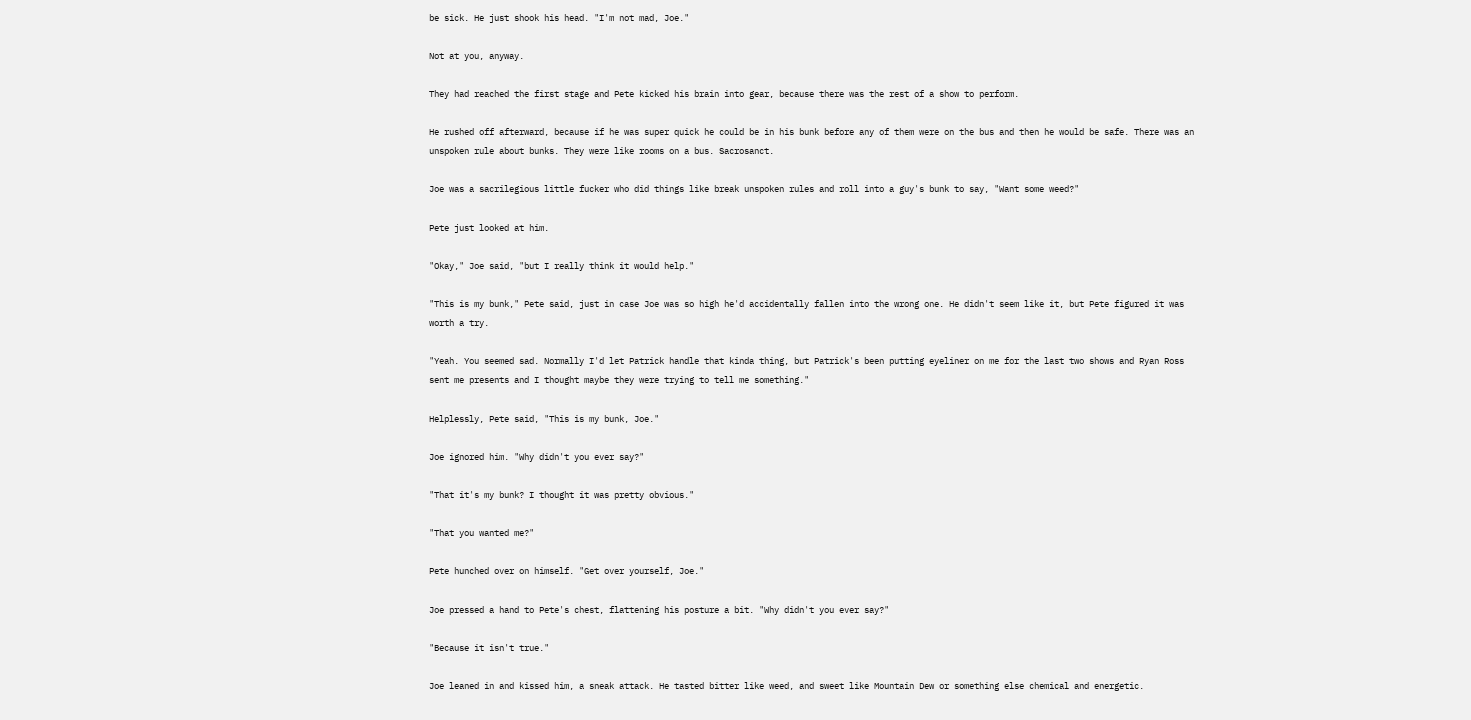be sick. He just shook his head. "I'm not mad, Joe."

Not at you, anyway.

They had reached the first stage and Pete kicked his brain into gear, because there was the rest of a show to perform.

He rushed off afterward, because if he was super quick he could be in his bunk before any of them were on the bus and then he would be safe. There was an unspoken rule about bunks. They were like rooms on a bus. Sacrosanct.

Joe was a sacrilegious little fucker who did things like break unspoken rules and roll into a guy's bunk to say, "Want some weed?"

Pete just looked at him.

"Okay," Joe said, "but I really think it would help."

"This is my bunk," Pete said, just in case Joe was so high he'd accidentally fallen into the wrong one. He didn't seem like it, but Pete figured it was worth a try.

"Yeah. You seemed sad. Normally I'd let Patrick handle that kinda thing, but Patrick's been putting eyeliner on me for the last two shows and Ryan Ross sent me presents and I thought maybe they were trying to tell me something."

Helplessly, Pete said, "This is my bunk, Joe."

Joe ignored him. "Why didn't you ever say?"

"That it's my bunk? I thought it was pretty obvious."

"That you wanted me?"

Pete hunched over on himself. "Get over yourself, Joe."

Joe pressed a hand to Pete's chest, flattening his posture a bit. "Why didn't you ever say?"

"Because it isn't true."

Joe leaned in and kissed him, a sneak attack. He tasted bitter like weed, and sweet like Mountain Dew or something else chemical and energetic.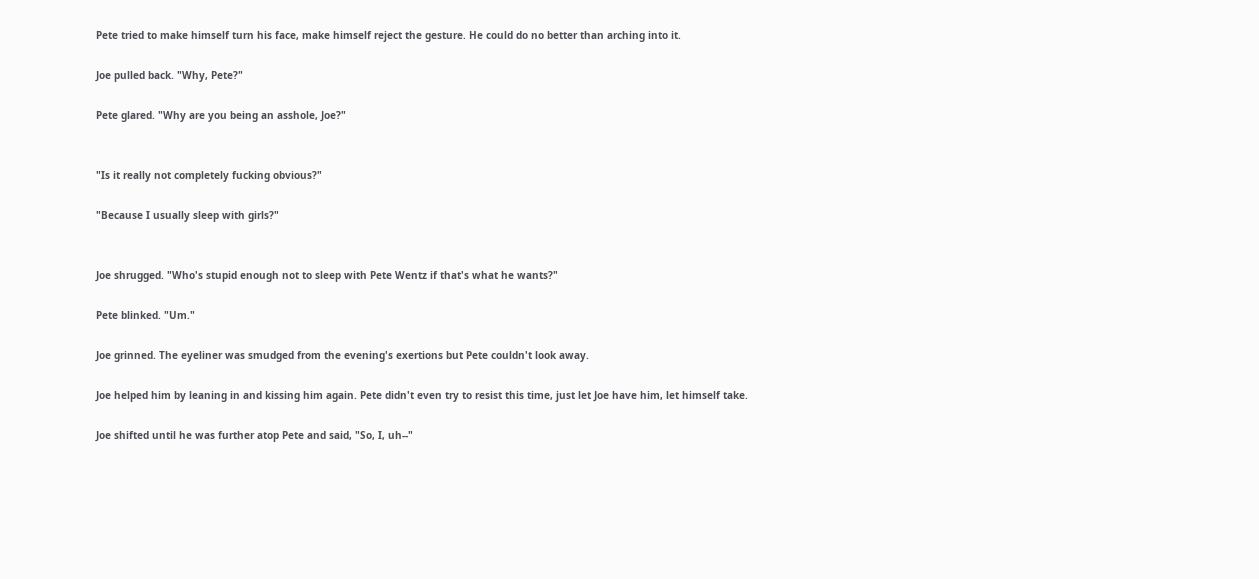Pete tried to make himself turn his face, make himself reject the gesture. He could do no better than arching into it.

Joe pulled back. "Why, Pete?"

Pete glared. "Why are you being an asshole, Joe?"


"Is it really not completely fucking obvious?"

"Because I usually sleep with girls?"


Joe shrugged. "Who's stupid enough not to sleep with Pete Wentz if that's what he wants?"

Pete blinked. "Um."

Joe grinned. The eyeliner was smudged from the evening's exertions but Pete couldn't look away.

Joe helped him by leaning in and kissing him again. Pete didn't even try to resist this time, just let Joe have him, let himself take.

Joe shifted until he was further atop Pete and said, "So, I, uh--"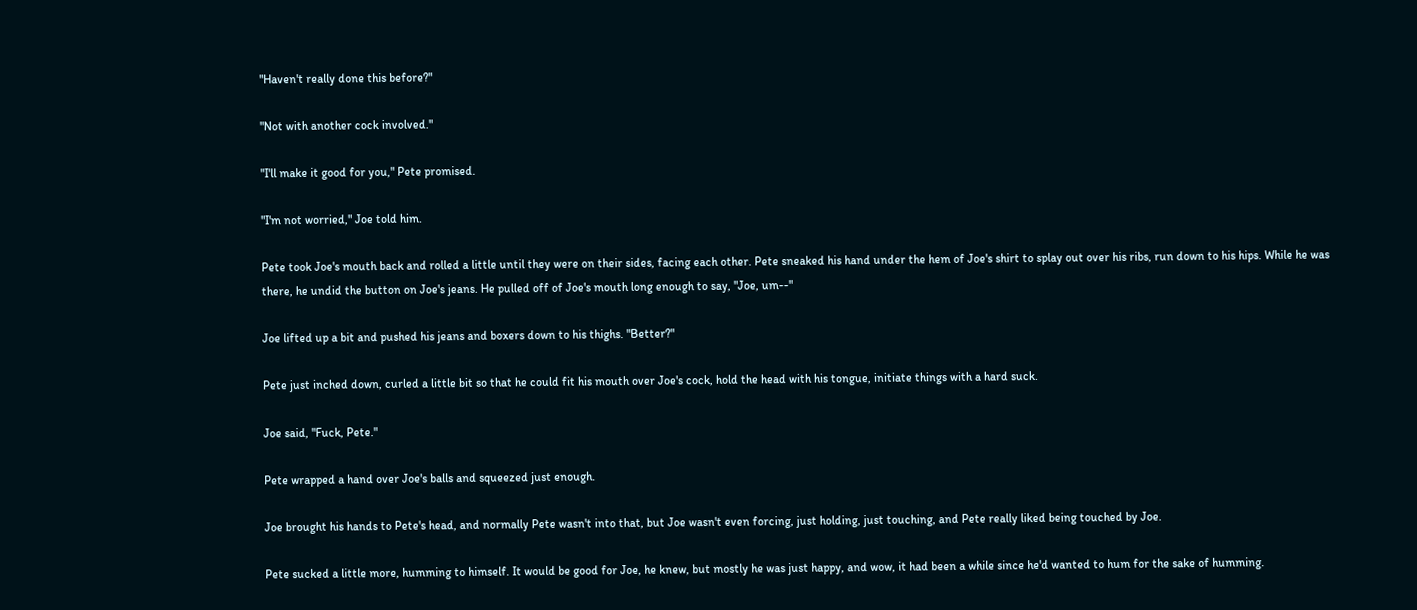"Haven't really done this before?"

"Not with another cock involved."

"I'll make it good for you," Pete promised.

"I'm not worried," Joe told him.

Pete took Joe's mouth back and rolled a little until they were on their sides, facing each other. Pete sneaked his hand under the hem of Joe's shirt to splay out over his ribs, run down to his hips. While he was there, he undid the button on Joe's jeans. He pulled off of Joe's mouth long enough to say, "Joe, um--"

Joe lifted up a bit and pushed his jeans and boxers down to his thighs. "Better?"

Pete just inched down, curled a little bit so that he could fit his mouth over Joe's cock, hold the head with his tongue, initiate things with a hard suck.

Joe said, "Fuck, Pete."

Pete wrapped a hand over Joe's balls and squeezed just enough.

Joe brought his hands to Pete's head, and normally Pete wasn't into that, but Joe wasn't even forcing, just holding, just touching, and Pete really liked being touched by Joe.

Pete sucked a little more, humming to himself. It would be good for Joe, he knew, but mostly he was just happy, and wow, it had been a while since he'd wanted to hum for the sake of humming.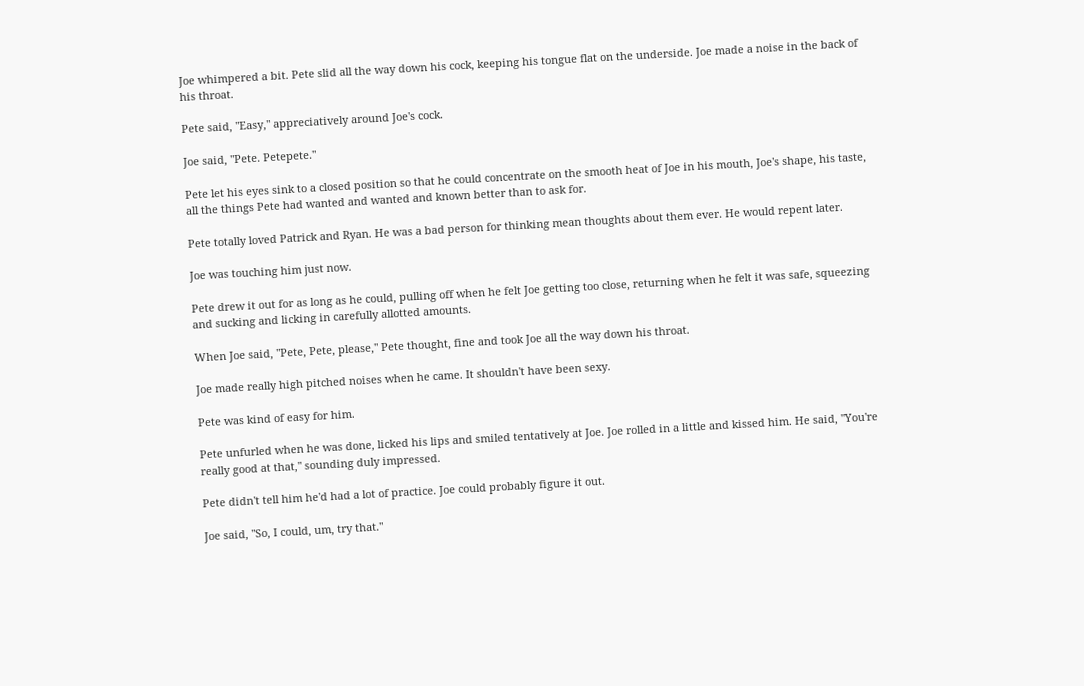Joe whimpered a bit. Pete slid all the way down his cock, keeping his tongue flat on the underside. Joe made a noise in the back of his throat.

Pete said, "Easy," appreciatively around Joe's cock.

Joe said, "Pete. Petepete."

Pete let his eyes sink to a closed position so that he could concentrate on the smooth heat of Joe in his mouth, Joe's shape, his taste, all the things Pete had wanted and wanted and known better than to ask for.

Pete totally loved Patrick and Ryan. He was a bad person for thinking mean thoughts about them ever. He would repent later.

Joe was touching him just now.

Pete drew it out for as long as he could, pulling off when he felt Joe getting too close, returning when he felt it was safe, squeezing and sucking and licking in carefully allotted amounts.

When Joe said, "Pete, Pete, please," Pete thought, fine and took Joe all the way down his throat.

Joe made really high pitched noises when he came. It shouldn't have been sexy.

Pete was kind of easy for him.

Pete unfurled when he was done, licked his lips and smiled tentatively at Joe. Joe rolled in a little and kissed him. He said, "You're really good at that," sounding duly impressed.

Pete didn't tell him he'd had a lot of practice. Joe could probably figure it out.

Joe said, "So, I could, um, try that."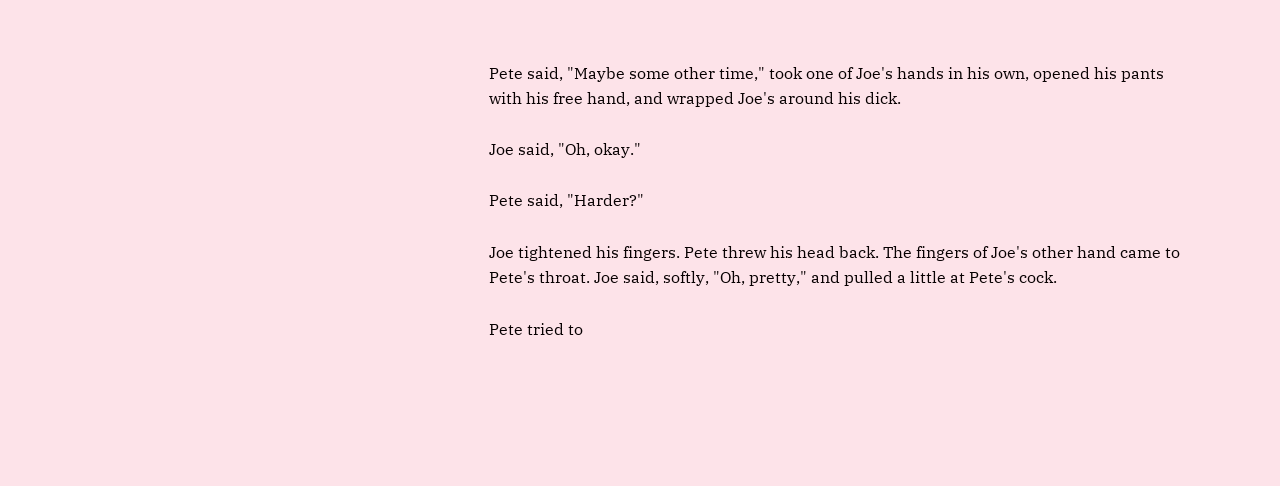Pete said, "Maybe some other time," took one of Joe's hands in his own, opened his pants with his free hand, and wrapped Joe's around his dick.

Joe said, "Oh, okay."

Pete said, "Harder?"

Joe tightened his fingers. Pete threw his head back. The fingers of Joe's other hand came to Pete's throat. Joe said, softly, "Oh, pretty," and pulled a little at Pete's cock.

Pete tried to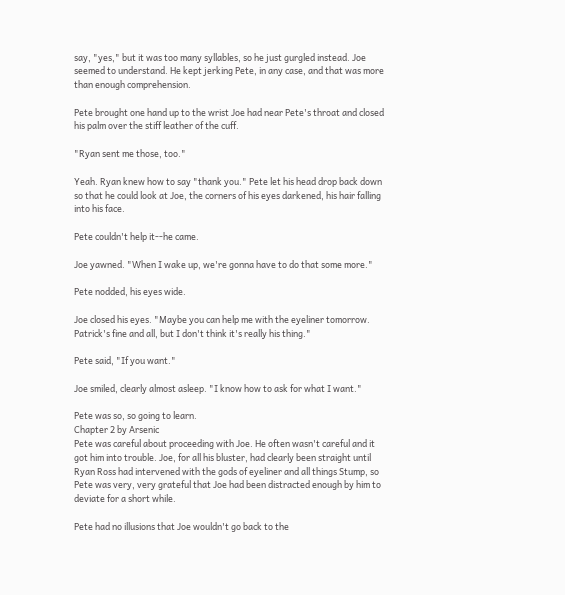say, "yes," but it was too many syllables, so he just gurgled instead. Joe seemed to understand. He kept jerking Pete, in any case, and that was more than enough comprehension.

Pete brought one hand up to the wrist Joe had near Pete's throat and closed his palm over the stiff leather of the cuff.

"Ryan sent me those, too."

Yeah. Ryan knew how to say "thank you." Pete let his head drop back down so that he could look at Joe, the corners of his eyes darkened, his hair falling into his face.

Pete couldn't help it--he came.

Joe yawned. "When I wake up, we're gonna have to do that some more."

Pete nodded, his eyes wide.

Joe closed his eyes. "Maybe you can help me with the eyeliner tomorrow. Patrick's fine and all, but I don't think it's really his thing."

Pete said, "If you want."

Joe smiled, clearly almost asleep. "I know how to ask for what I want."

Pete was so, so going to learn.
Chapter 2 by Arsenic
Pete was careful about proceeding with Joe. He often wasn't careful and it got him into trouble. Joe, for all his bluster, had clearly been straight until Ryan Ross had intervened with the gods of eyeliner and all things Stump, so Pete was very, very grateful that Joe had been distracted enough by him to deviate for a short while.

Pete had no illusions that Joe wouldn't go back to the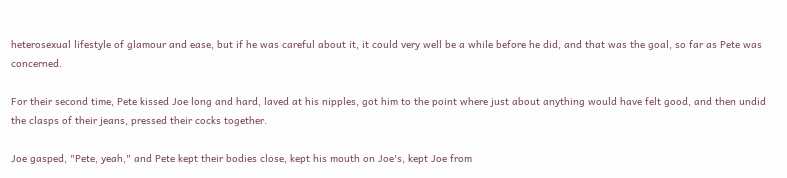heterosexual lifestyle of glamour and ease, but if he was careful about it, it could very well be a while before he did, and that was the goal, so far as Pete was concerned.

For their second time, Pete kissed Joe long and hard, laved at his nipples, got him to the point where just about anything would have felt good, and then undid the clasps of their jeans, pressed their cocks together.

Joe gasped, "Pete, yeah," and Pete kept their bodies close, kept his mouth on Joe's, kept Joe from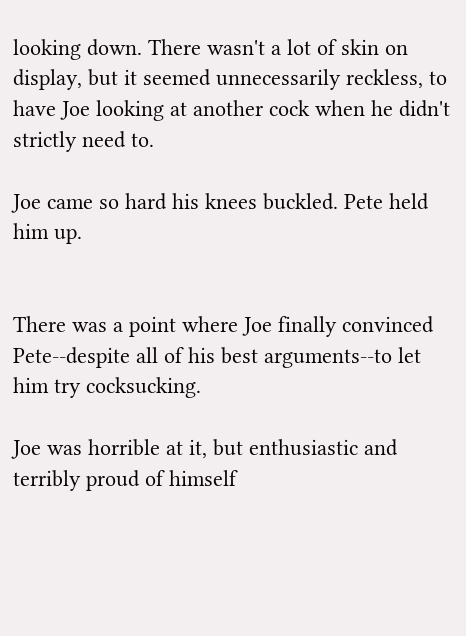looking down. There wasn't a lot of skin on display, but it seemed unnecessarily reckless, to have Joe looking at another cock when he didn't strictly need to.

Joe came so hard his knees buckled. Pete held him up.


There was a point where Joe finally convinced Pete--despite all of his best arguments--to let him try cocksucking.

Joe was horrible at it, but enthusiastic and terribly proud of himself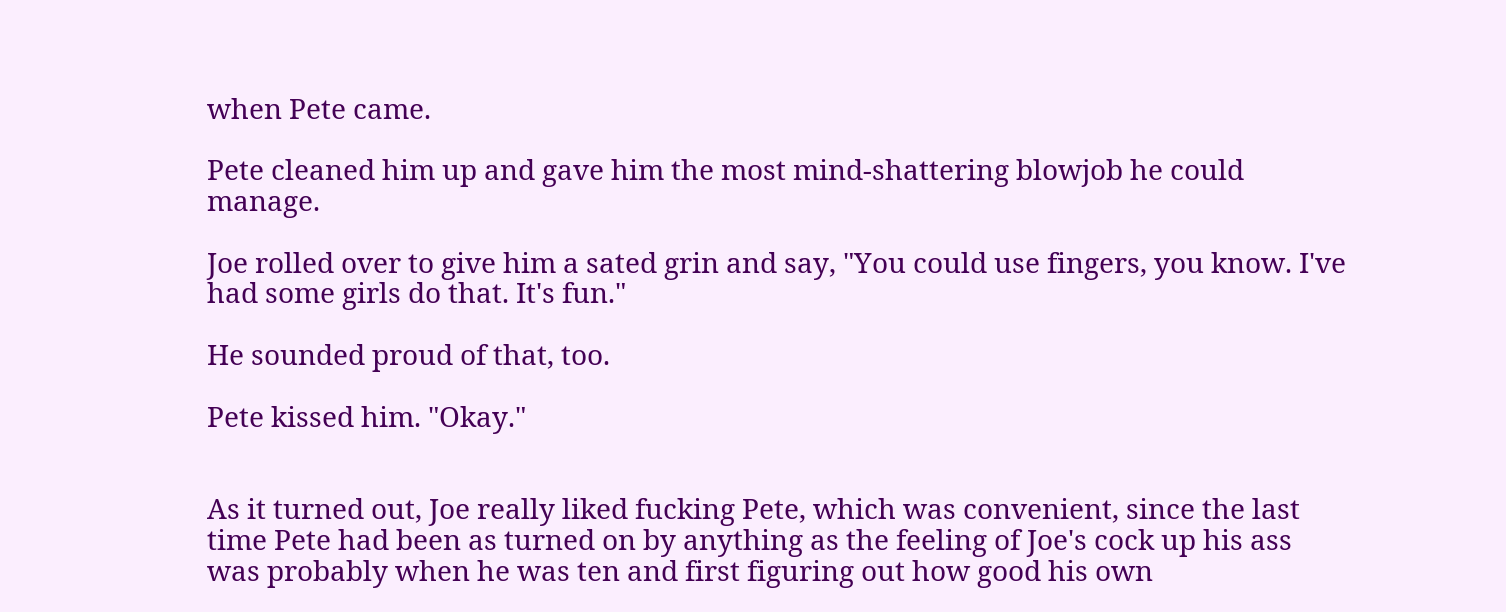when Pete came.

Pete cleaned him up and gave him the most mind-shattering blowjob he could manage.

Joe rolled over to give him a sated grin and say, "You could use fingers, you know. I've had some girls do that. It's fun."

He sounded proud of that, too.

Pete kissed him. "Okay."


As it turned out, Joe really liked fucking Pete, which was convenient, since the last time Pete had been as turned on by anything as the feeling of Joe's cock up his ass was probably when he was ten and first figuring out how good his own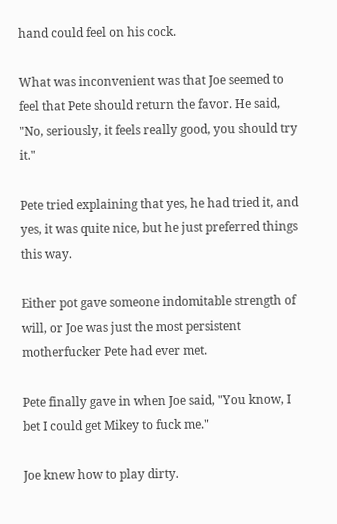hand could feel on his cock.

What was inconvenient was that Joe seemed to feel that Pete should return the favor. He said, "No, seriously, it feels really good, you should try it."

Pete tried explaining that yes, he had tried it, and yes, it was quite nice, but he just preferred things this way.

Either pot gave someone indomitable strength of will, or Joe was just the most persistent motherfucker Pete had ever met.

Pete finally gave in when Joe said, "You know, I bet I could get Mikey to fuck me."

Joe knew how to play dirty.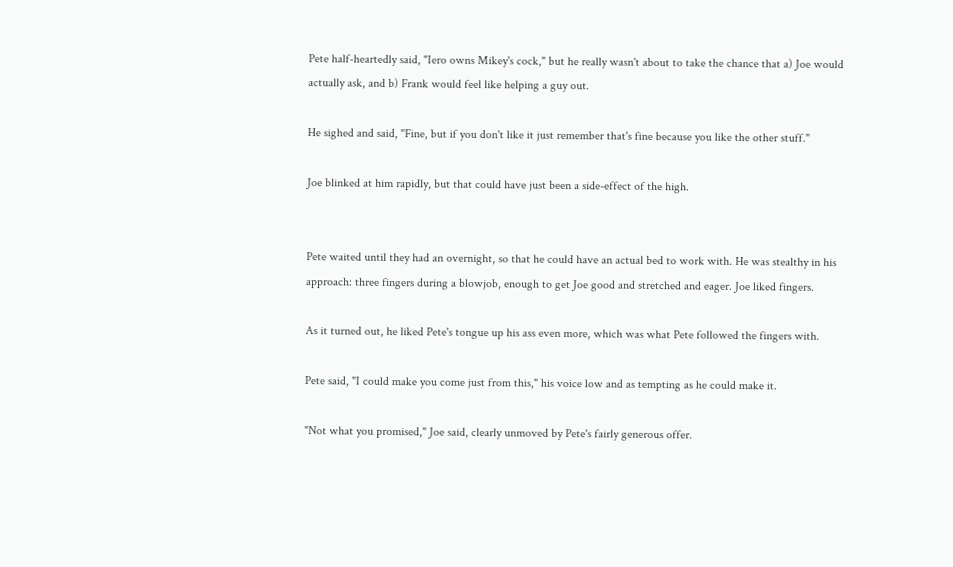Pete half-heartedly said, "Iero owns Mikey's cock," but he really wasn't about to take the chance that a) Joe would actually ask, and b) Frank would feel like helping a guy out.

He sighed and said, "Fine, but if you don't like it just remember that's fine because you like the other stuff."

Joe blinked at him rapidly, but that could have just been a side-effect of the high.


Pete waited until they had an overnight, so that he could have an actual bed to work with. He was stealthy in his approach: three fingers during a blowjob, enough to get Joe good and stretched and eager. Joe liked fingers.

As it turned out, he liked Pete's tongue up his ass even more, which was what Pete followed the fingers with.

Pete said, "I could make you come just from this," his voice low and as tempting as he could make it.

"Not what you promised," Joe said, clearly unmoved by Pete's fairly generous offer.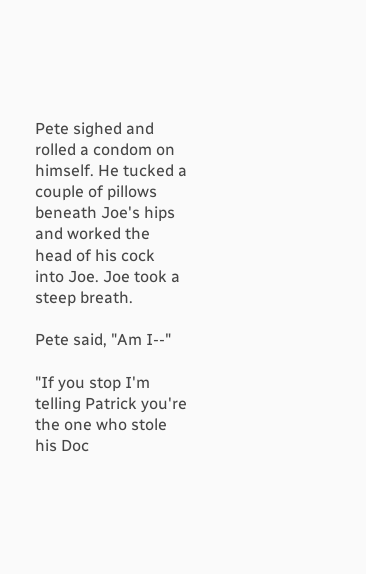Pete sighed and rolled a condom on himself. He tucked a couple of pillows beneath Joe's hips and worked the head of his cock into Joe. Joe took a steep breath.

Pete said, "Am I--"

"If you stop I'm telling Patrick you're the one who stole his Doc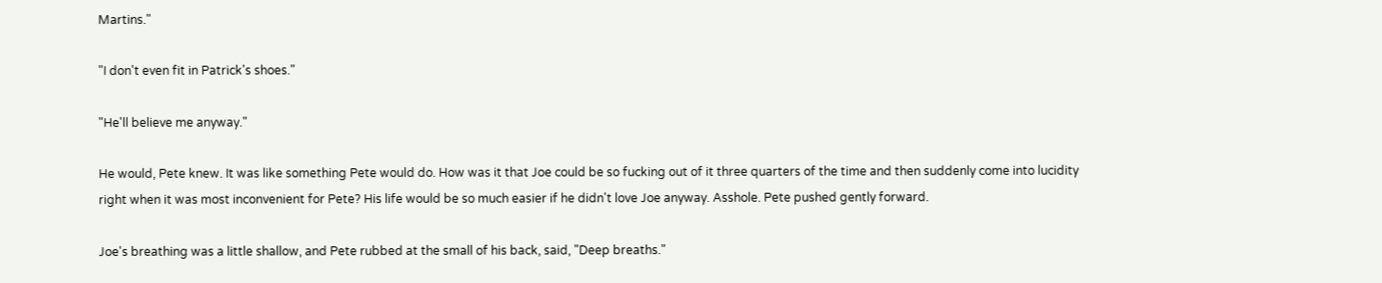Martins."

"I don't even fit in Patrick's shoes."

"He'll believe me anyway."

He would, Pete knew. It was like something Pete would do. How was it that Joe could be so fucking out of it three quarters of the time and then suddenly come into lucidity right when it was most inconvenient for Pete? His life would be so much easier if he didn't love Joe anyway. Asshole. Pete pushed gently forward.

Joe's breathing was a little shallow, and Pete rubbed at the small of his back, said, "Deep breaths."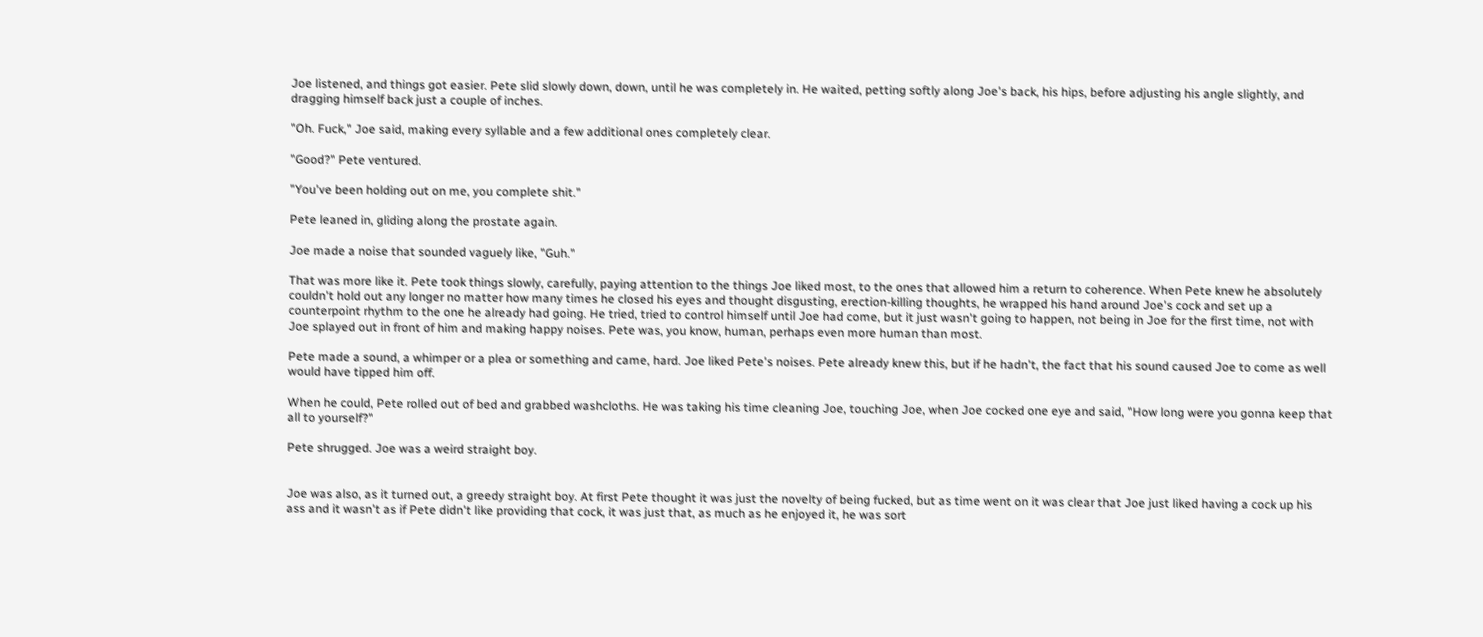Joe listened, and things got easier. Pete slid slowly down, down, until he was completely in. He waited, petting softly along Joe's back, his hips, before adjusting his angle slightly, and dragging himself back just a couple of inches.

"Oh. Fuck," Joe said, making every syllable and a few additional ones completely clear.

"Good?" Pete ventured.

"You've been holding out on me, you complete shit."

Pete leaned in, gliding along the prostate again.

Joe made a noise that sounded vaguely like, "Guh."

That was more like it. Pete took things slowly, carefully, paying attention to the things Joe liked most, to the ones that allowed him a return to coherence. When Pete knew he absolutely couldn't hold out any longer no matter how many times he closed his eyes and thought disgusting, erection-killing thoughts, he wrapped his hand around Joe's cock and set up a counterpoint rhythm to the one he already had going. He tried, tried to control himself until Joe had come, but it just wasn't going to happen, not being in Joe for the first time, not with Joe splayed out in front of him and making happy noises. Pete was, you know, human, perhaps even more human than most.

Pete made a sound, a whimper or a plea or something and came, hard. Joe liked Pete's noises. Pete already knew this, but if he hadn't, the fact that his sound caused Joe to come as well would have tipped him off.

When he could, Pete rolled out of bed and grabbed washcloths. He was taking his time cleaning Joe, touching Joe, when Joe cocked one eye and said, "How long were you gonna keep that all to yourself?"

Pete shrugged. Joe was a weird straight boy.


Joe was also, as it turned out, a greedy straight boy. At first Pete thought it was just the novelty of being fucked, but as time went on it was clear that Joe just liked having a cock up his ass and it wasn't as if Pete didn't like providing that cock, it was just that, as much as he enjoyed it, he was sort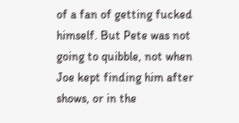of a fan of getting fucked himself. But Pete was not going to quibble, not when Joe kept finding him after shows, or in the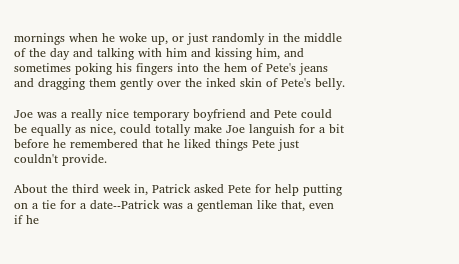mornings when he woke up, or just randomly in the middle of the day and talking with him and kissing him, and sometimes poking his fingers into the hem of Pete's jeans and dragging them gently over the inked skin of Pete's belly.

Joe was a really nice temporary boyfriend and Pete could be equally as nice, could totally make Joe languish for a bit before he remembered that he liked things Pete just couldn't provide.

About the third week in, Patrick asked Pete for help putting on a tie for a date--Patrick was a gentleman like that, even if he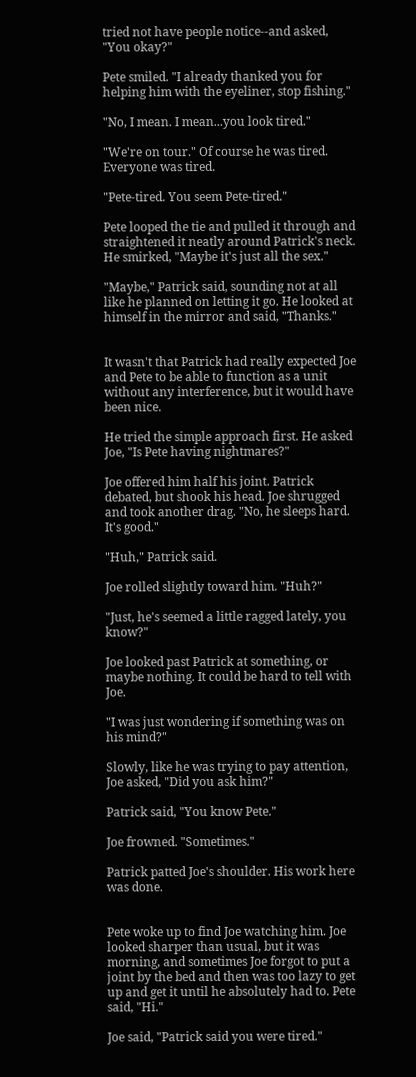tried not have people notice--and asked, "You okay?"

Pete smiled. "I already thanked you for helping him with the eyeliner, stop fishing."

"No, I mean. I mean...you look tired."

"We're on tour." Of course he was tired. Everyone was tired.

"Pete-tired. You seem Pete-tired."

Pete looped the tie and pulled it through and straightened it neatly around Patrick's neck. He smirked, "Maybe it's just all the sex."

"Maybe," Patrick said, sounding not at all like he planned on letting it go. He looked at himself in the mirror and said, "Thanks."


It wasn't that Patrick had really expected Joe and Pete to be able to function as a unit without any interference, but it would have been nice.

He tried the simple approach first. He asked Joe, "Is Pete having nightmares?"

Joe offered him half his joint. Patrick debated, but shook his head. Joe shrugged and took another drag. "No, he sleeps hard. It's good."

"Huh," Patrick said.

Joe rolled slightly toward him. "Huh?"

"Just, he's seemed a little ragged lately, you know?"

Joe looked past Patrick at something, or maybe nothing. It could be hard to tell with Joe.

"I was just wondering if something was on his mind?"

Slowly, like he was trying to pay attention, Joe asked, "Did you ask him?"

Patrick said, "You know Pete."

Joe frowned. "Sometimes."

Patrick patted Joe's shoulder. His work here was done.


Pete woke up to find Joe watching him. Joe looked sharper than usual, but it was morning, and sometimes Joe forgot to put a joint by the bed and then was too lazy to get up and get it until he absolutely had to. Pete said, "Hi."

Joe said, "Patrick said you were tired."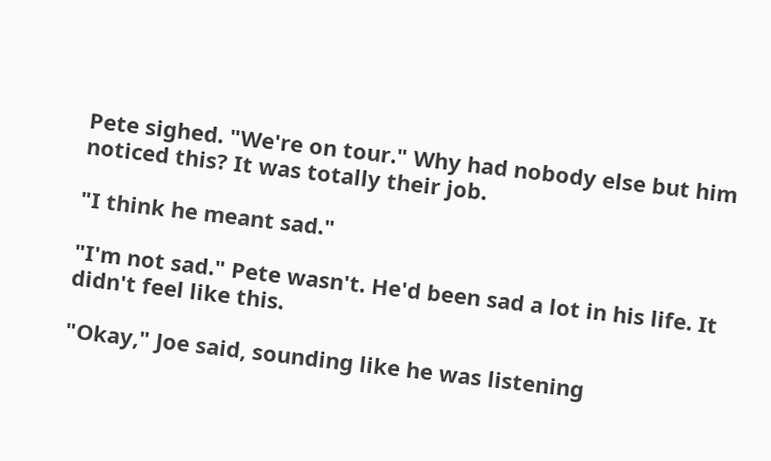Pete sighed. "We're on tour." Why had nobody else but him noticed this? It was totally their job.

"I think he meant sad."

"I'm not sad." Pete wasn't. He'd been sad a lot in his life. It didn't feel like this.

"Okay," Joe said, sounding like he was listening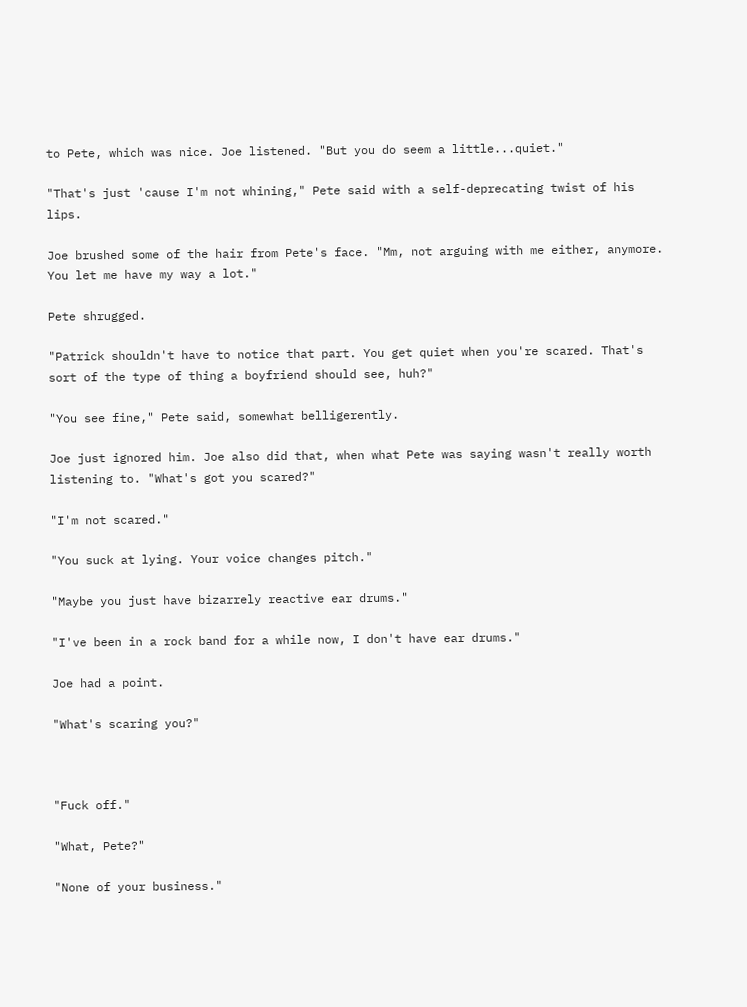to Pete, which was nice. Joe listened. "But you do seem a little...quiet."

"That's just 'cause I'm not whining," Pete said with a self-deprecating twist of his lips.

Joe brushed some of the hair from Pete's face. "Mm, not arguing with me either, anymore. You let me have my way a lot."

Pete shrugged.

"Patrick shouldn't have to notice that part. You get quiet when you're scared. That's sort of the type of thing a boyfriend should see, huh?"

"You see fine," Pete said, somewhat belligerently.

Joe just ignored him. Joe also did that, when what Pete was saying wasn't really worth listening to. "What's got you scared?"

"I'm not scared."

"You suck at lying. Your voice changes pitch."

"Maybe you just have bizarrely reactive ear drums."

"I've been in a rock band for a while now, I don't have ear drums."

Joe had a point.

"What's scaring you?"



"Fuck off."

"What, Pete?"

"None of your business."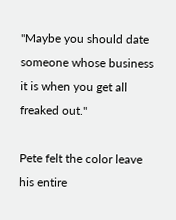"Maybe you should date someone whose business it is when you get all freaked out."

Pete felt the color leave his entire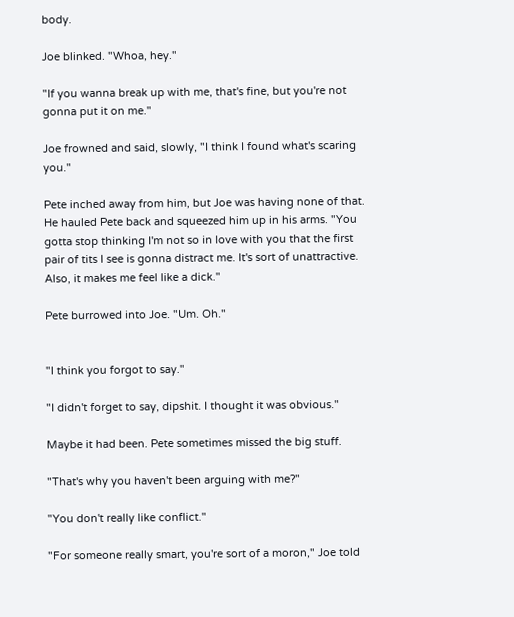body.

Joe blinked. "Whoa, hey."

"If you wanna break up with me, that's fine, but you're not gonna put it on me."

Joe frowned and said, slowly, "I think I found what's scaring you."

Pete inched away from him, but Joe was having none of that. He hauled Pete back and squeezed him up in his arms. "You gotta stop thinking I'm not so in love with you that the first pair of tits I see is gonna distract me. It's sort of unattractive. Also, it makes me feel like a dick."

Pete burrowed into Joe. "Um. Oh."


"I think you forgot to say."

"I didn't forget to say, dipshit. I thought it was obvious."

Maybe it had been. Pete sometimes missed the big stuff.

"That's why you haven't been arguing with me?"

"You don't really like conflict."

"For someone really smart, you're sort of a moron," Joe told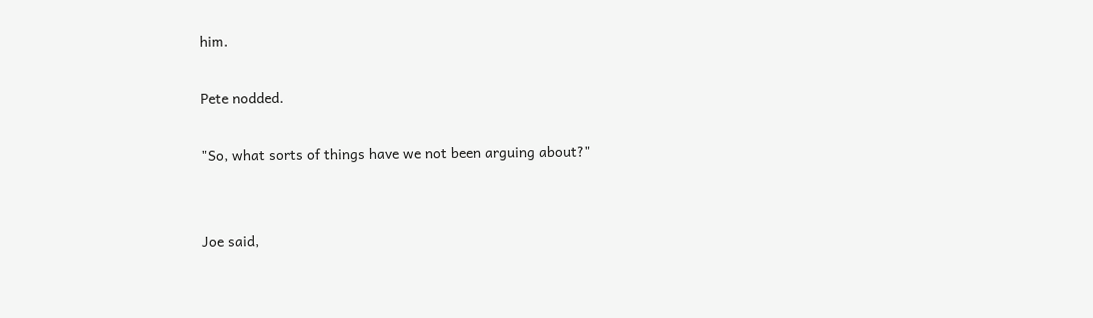him.

Pete nodded.

"So, what sorts of things have we not been arguing about?"


Joe said,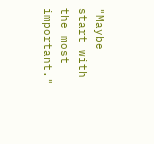"Maybe start with the most important."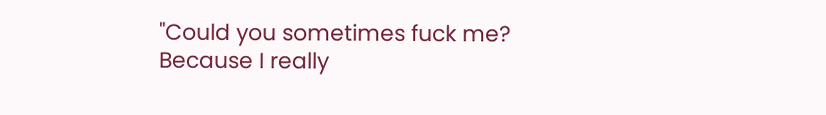"Could you sometimes fuck me? Because I really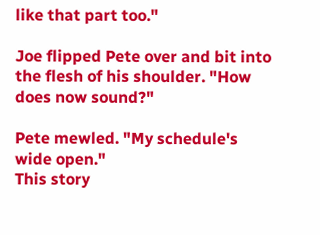like that part too."

Joe flipped Pete over and bit into the flesh of his shoulder. "How does now sound?"

Pete mewled. "My schedule's wide open."
This story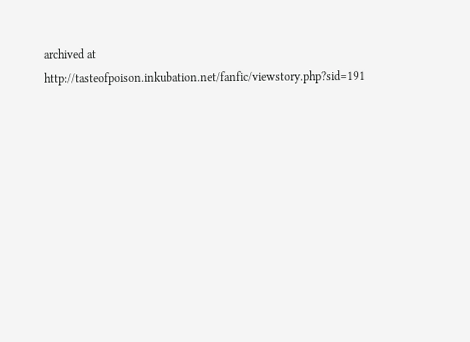archived at http://tasteofpoison.inkubation.net/fanfic/viewstory.php?sid=191